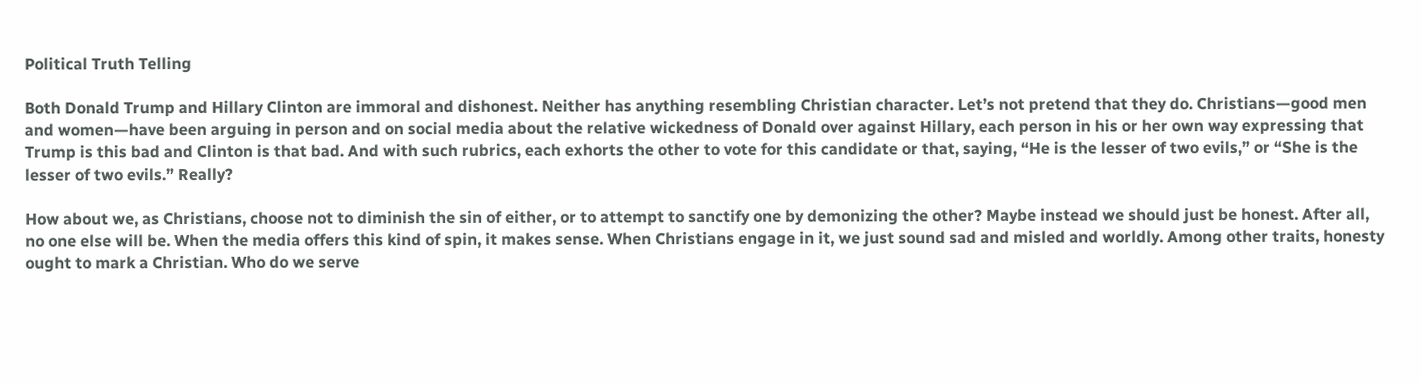Political Truth Telling

Both Donald Trump and Hillary Clinton are immoral and dishonest. Neither has anything resembling Christian character. Let’s not pretend that they do. Christians—good men and women—have been arguing in person and on social media about the relative wickedness of Donald over against Hillary, each person in his or her own way expressing that Trump is this bad and Clinton is that bad. And with such rubrics, each exhorts the other to vote for this candidate or that, saying, “He is the lesser of two evils,” or “She is the lesser of two evils.” Really?

How about we, as Christians, choose not to diminish the sin of either, or to attempt to sanctify one by demonizing the other? Maybe instead we should just be honest. After all, no one else will be. When the media offers this kind of spin, it makes sense. When Christians engage in it, we just sound sad and misled and worldly. Among other traits, honesty ought to mark a Christian. Who do we serve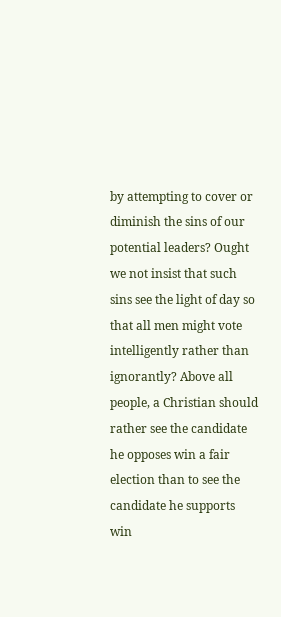by attempting to cover or diminish the sins of our potential leaders? Ought we not insist that such sins see the light of day so that all men might vote intelligently rather than ignorantly? Above all people, a Christian should rather see the candidate he opposes win a fair election than to see the candidate he supports win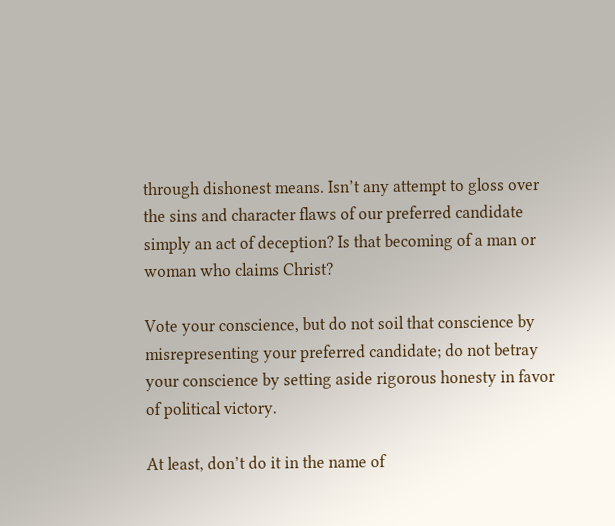through dishonest means. Isn’t any attempt to gloss over the sins and character flaws of our preferred candidate simply an act of deception? Is that becoming of a man or woman who claims Christ?

Vote your conscience, but do not soil that conscience by misrepresenting your preferred candidate; do not betray your conscience by setting aside rigorous honesty in favor of political victory.

At least, don’t do it in the name of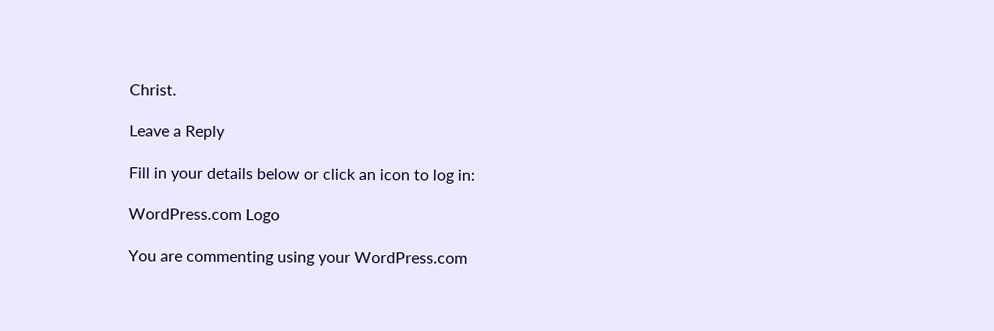Christ.

Leave a Reply

Fill in your details below or click an icon to log in:

WordPress.com Logo

You are commenting using your WordPress.com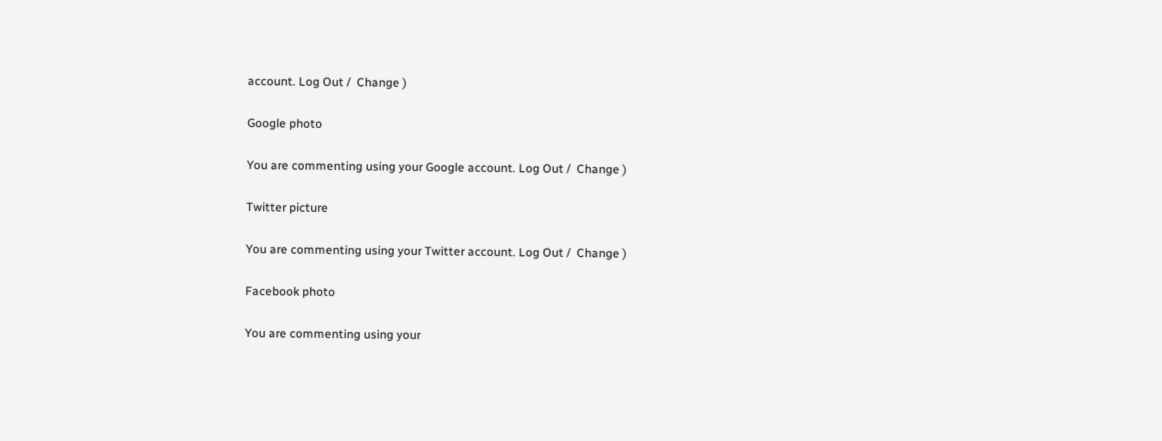account. Log Out /  Change )

Google photo

You are commenting using your Google account. Log Out /  Change )

Twitter picture

You are commenting using your Twitter account. Log Out /  Change )

Facebook photo

You are commenting using your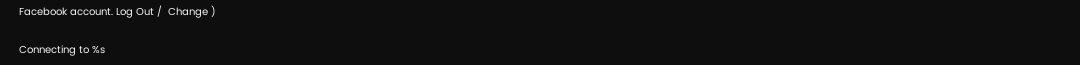Facebook account. Log Out /  Change )

Connecting to %s